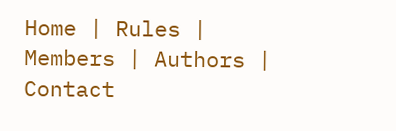Home | Rules | Members | Authors | Contact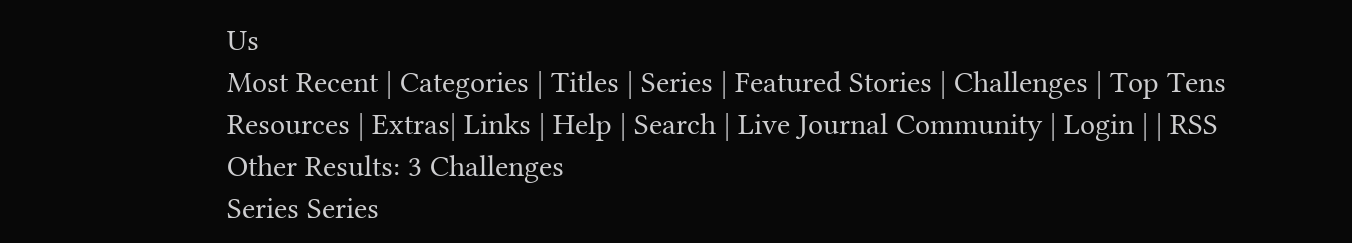Us
Most Recent | Categories | Titles | Series | Featured Stories | Challenges | Top Tens
Resources | Extras| Links | Help | Search | Live Journal Community | Login | | RSS
Other Results: 3 Challenges
Series Series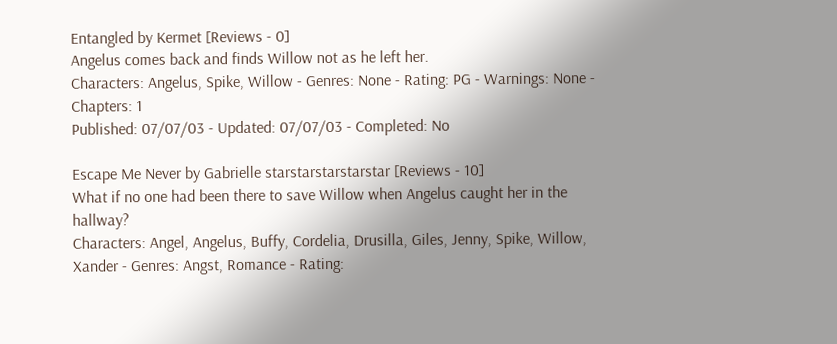Entangled by Kermet [Reviews - 0]
Angelus comes back and finds Willow not as he left her.
Characters: Angelus, Spike, Willow - Genres: None - Rating: PG - Warnings: None - Chapters: 1
Published: 07/07/03 - Updated: 07/07/03 - Completed: No

Escape Me Never by Gabrielle starstarstarstarstar [Reviews - 10]
What if no one had been there to save Willow when Angelus caught her in the hallway?
Characters: Angel, Angelus, Buffy, Cordelia, Drusilla, Giles, Jenny, Spike, Willow, Xander - Genres: Angst, Romance - Rating: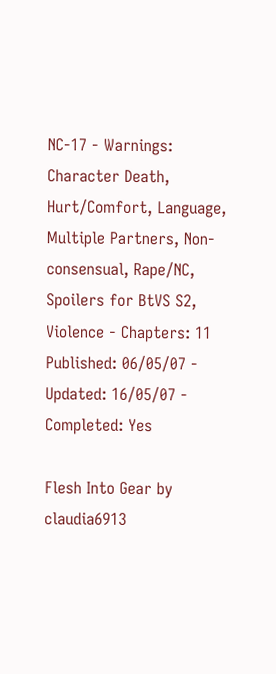NC-17 - Warnings: Character Death, Hurt/Comfort, Language, Multiple Partners, Non-consensual, Rape/NC, Spoilers for BtVS S2, Violence - Chapters: 11
Published: 06/05/07 - Updated: 16/05/07 - Completed: Yes

Flesh Into Gear by claudia6913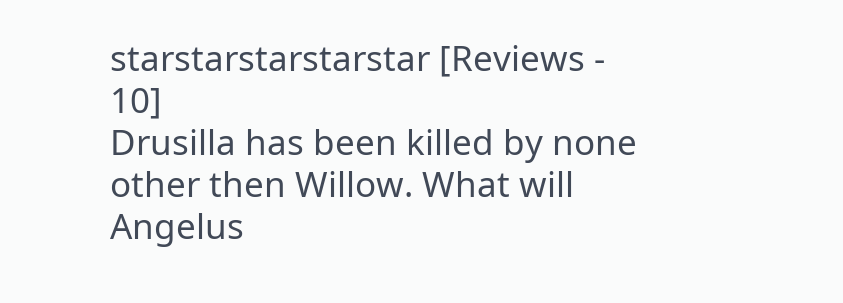starstarstarstarstar [Reviews - 10]
Drusilla has been killed by none other then Willow. What will Angelus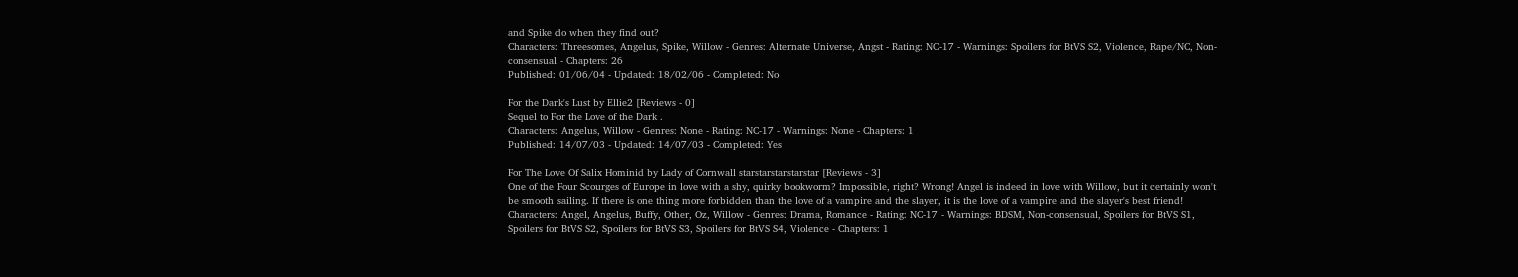and Spike do when they find out?
Characters: Threesomes, Angelus, Spike, Willow - Genres: Alternate Universe, Angst - Rating: NC-17 - Warnings: Spoilers for BtVS S2, Violence, Rape/NC, Non-consensual - Chapters: 26
Published: 01/06/04 - Updated: 18/02/06 - Completed: No

For the Dark's Lust by Ellie2 [Reviews - 0]
Sequel to For the Love of the Dark .
Characters: Angelus, Willow - Genres: None - Rating: NC-17 - Warnings: None - Chapters: 1
Published: 14/07/03 - Updated: 14/07/03 - Completed: Yes

For The Love Of Salix Hominid by Lady of Cornwall starstarstarstarstar [Reviews - 3]
One of the Four Scourges of Europe in love with a shy, quirky bookworm? Impossible, right? Wrong! Angel is indeed in love with Willow, but it certainly won't be smooth sailing. If there is one thing more forbidden than the love of a vampire and the slayer, it is the love of a vampire and the slayer's best friend!
Characters: Angel, Angelus, Buffy, Other, Oz, Willow - Genres: Drama, Romance - Rating: NC-17 - Warnings: BDSM, Non-consensual, Spoilers for BtVS S1, Spoilers for BtVS S2, Spoilers for BtVS S3, Spoilers for BtVS S4, Violence - Chapters: 1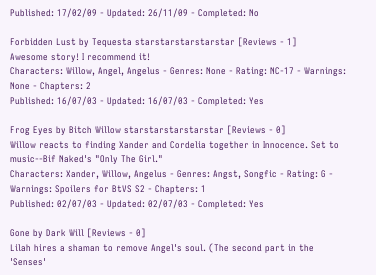Published: 17/02/09 - Updated: 26/11/09 - Completed: No

Forbidden Lust by Tequesta starstarstarstarstar [Reviews - 1]
Awesome story! I recommend it!
Characters: Willow, Angel, Angelus - Genres: None - Rating: NC-17 - Warnings: None - Chapters: 2
Published: 16/07/03 - Updated: 16/07/03 - Completed: Yes

Frog Eyes by Bitch Willow starstarstarstarstar [Reviews - 0]
Willow reacts to finding Xander and Cordelia together in Innocence. Set to music--Bif Naked's "Only The Girl."
Characters: Xander, Willow, Angelus - Genres: Angst, Songfic - Rating: G - Warnings: Spoilers for BtVS S2 - Chapters: 1
Published: 02/07/03 - Updated: 02/07/03 - Completed: Yes

Gone by Dark Will [Reviews - 0]
Lilah hires a shaman to remove Angel's soul. (The second part in the 'Senses'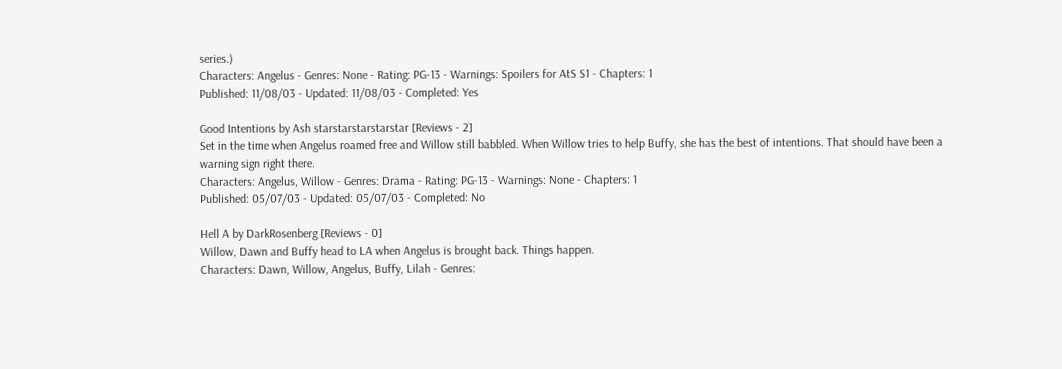series.)
Characters: Angelus - Genres: None - Rating: PG-13 - Warnings: Spoilers for AtS S1 - Chapters: 1
Published: 11/08/03 - Updated: 11/08/03 - Completed: Yes

Good Intentions by Ash starstarstarstarstar [Reviews - 2]
Set in the time when Angelus roamed free and Willow still babbled. When Willow tries to help Buffy, she has the best of intentions. That should have been a warning sign right there.
Characters: Angelus, Willow - Genres: Drama - Rating: PG-13 - Warnings: None - Chapters: 1
Published: 05/07/03 - Updated: 05/07/03 - Completed: No

Hell A by DarkRosenberg [Reviews - 0]
Willow, Dawn and Buffy head to LA when Angelus is brought back. Things happen.
Characters: Dawn, Willow, Angelus, Buffy, Lilah - Genres: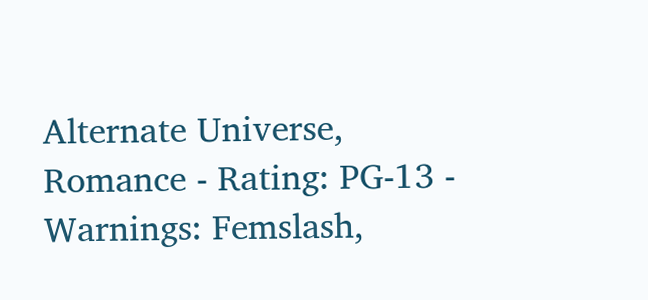Alternate Universe, Romance - Rating: PG-13 - Warnings: Femslash,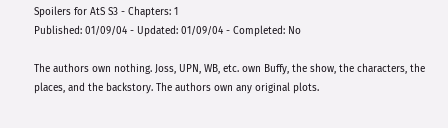Spoilers for AtS S3 - Chapters: 1
Published: 01/09/04 - Updated: 01/09/04 - Completed: No

The authors own nothing. Joss, UPN, WB, etc. own Buffy, the show, the characters, the places, and the backstory. The authors own any original plots.